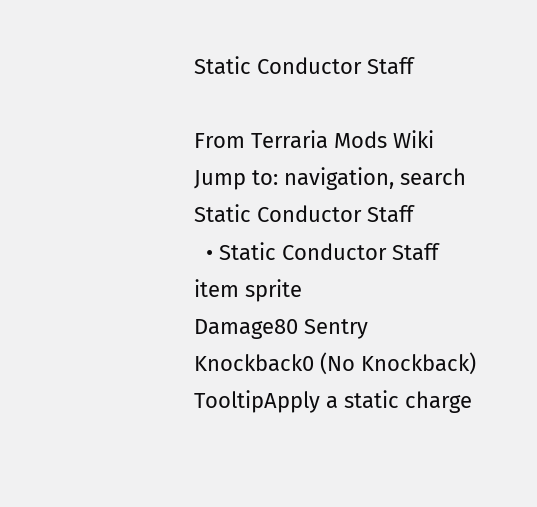Static Conductor Staff

From Terraria Mods Wiki
Jump to: navigation, search
Static Conductor Staff
  • Static Conductor Staff item sprite
Damage80 Sentry
Knockback0 (No Knockback)
TooltipApply a static charge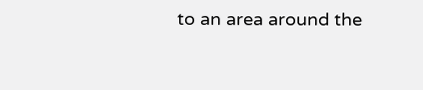to an area around the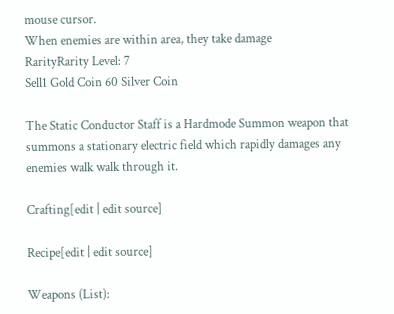mouse cursor.
When enemies are within area, they take damage
RarityRarity Level: 7
Sell1 Gold Coin 60 Silver Coin

The Static Conductor Staff is a Hardmode Summon weapon that summons a stationary electric field which rapidly damages any enemies walk walk through it.

Crafting[edit | edit source]

Recipe[edit | edit source]

Weapons (List):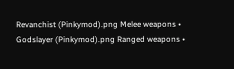Revanchist (Pinkymod).png Melee weapons • Godslayer (Pinkymod).png Ranged weapons •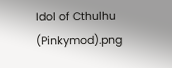Idol of Cthulhu (Pinkymod).png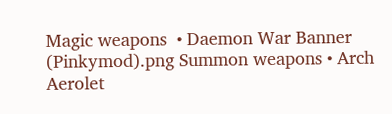Magic weapons  • Daemon War Banner (Pinkymod).png Summon weapons • Arch Aerolet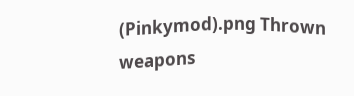(Pinkymod).png Thrown weapons